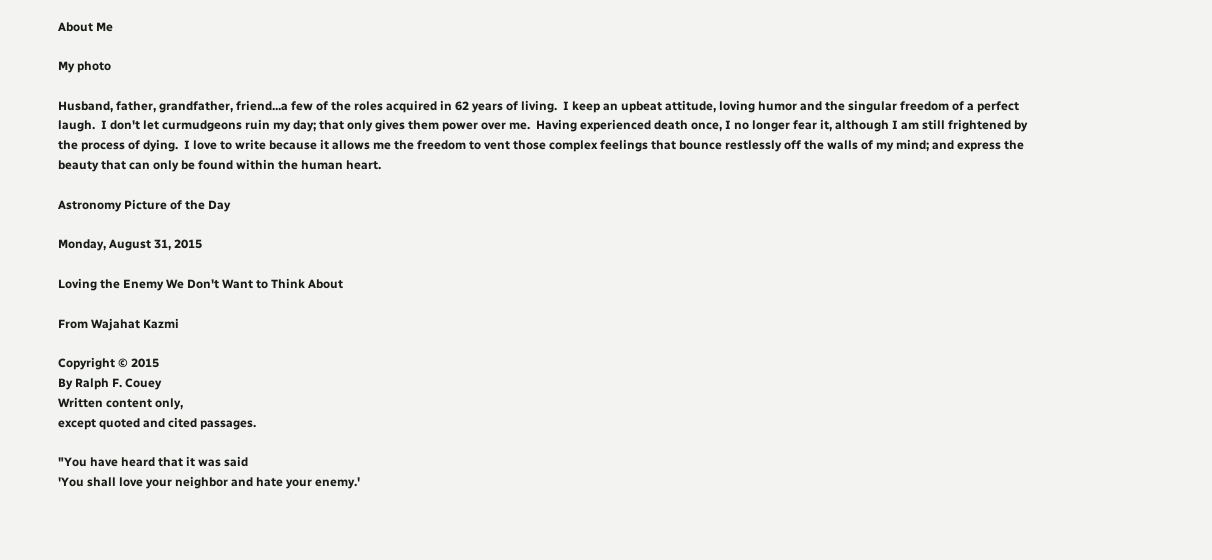About Me

My photo

Husband, father, grandfather, friend...a few of the roles acquired in 62 years of living.  I keep an upbeat attitude, loving humor and the singular freedom of a perfect laugh.  I don't let curmudgeons ruin my day; that only gives them power over me.  Having experienced death once, I no longer fear it, although I am still frightened by the process of dying.  I love to write because it allows me the freedom to vent those complex feelings that bounce restlessly off the walls of my mind; and express the beauty that can only be found within the human heart.

Astronomy Picture of the Day

Monday, August 31, 2015

Loving the Enemy We Don't Want to Think About

From Wajahat Kazmi

Copyright © 2015
By Ralph F. Couey
Written content only,
except quoted and cited passages.

"You have heard that it was said
'You shall love your neighbor and hate your enemy.'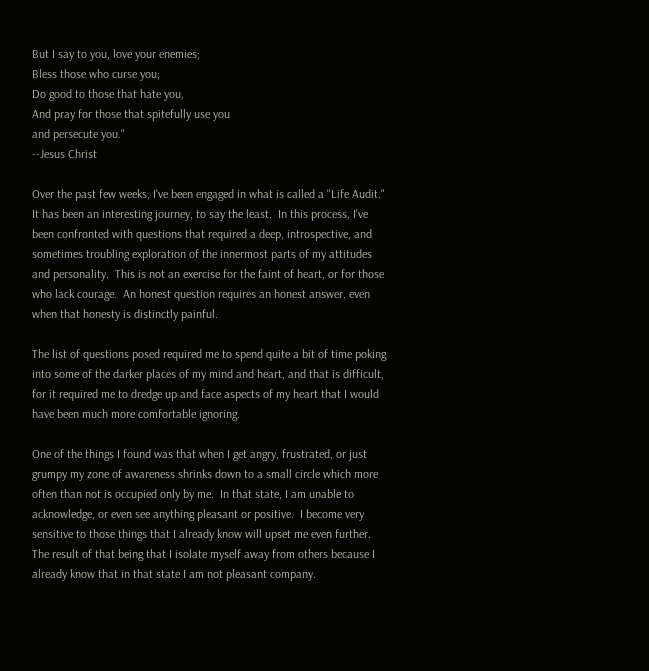But I say to you, love your enemies;
Bless those who curse you;
Do good to those that hate you,
And pray for those that spitefully use you
and persecute you."
--Jesus Christ

Over the past few weeks, I've been engaged in what is called a "Life Audit."  It has been an interesting journey, to say the least.  In this process, I've been confronted with questions that required a deep, introspective, and sometimes troubling exploration of the innermost parts of my attitudes and personality.  This is not an exercise for the faint of heart, or for those who lack courage.  An honest question requires an honest answer, even when that honesty is distinctly painful.

The list of questions posed required me to spend quite a bit of time poking into some of the darker places of my mind and heart, and that is difficult, for it required me to dredge up and face aspects of my heart that I would have been much more comfortable ignoring.

One of the things I found was that when I get angry, frustrated, or just grumpy my zone of awareness shrinks down to a small circle which more often than not is occupied only by me.  In that state, I am unable to acknowledge, or even see anything pleasant or positive.  I become very sensitive to those things that I already know will upset me even further.  The result of that being that I isolate myself away from others because I already know that in that state I am not pleasant company.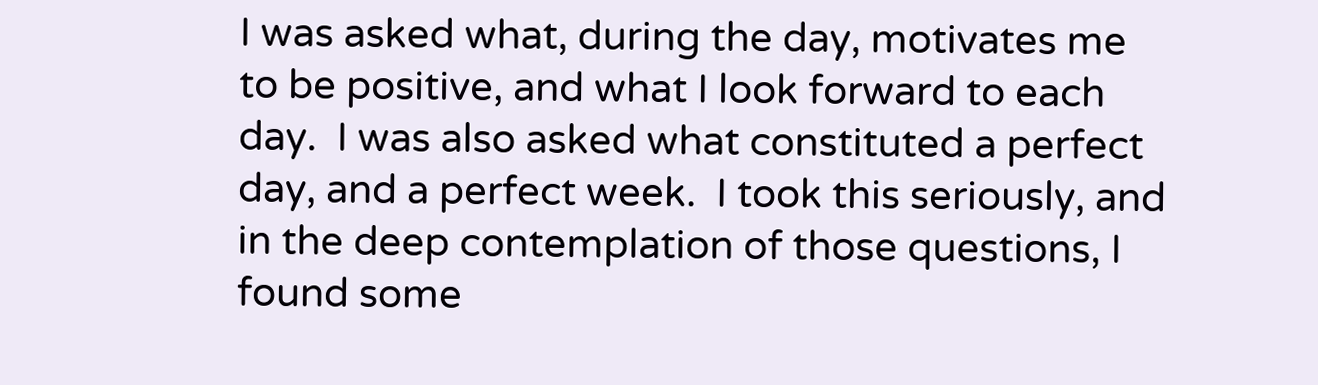I was asked what, during the day, motivates me to be positive, and what I look forward to each day.  I was also asked what constituted a perfect day, and a perfect week.  I took this seriously, and in the deep contemplation of those questions, I found some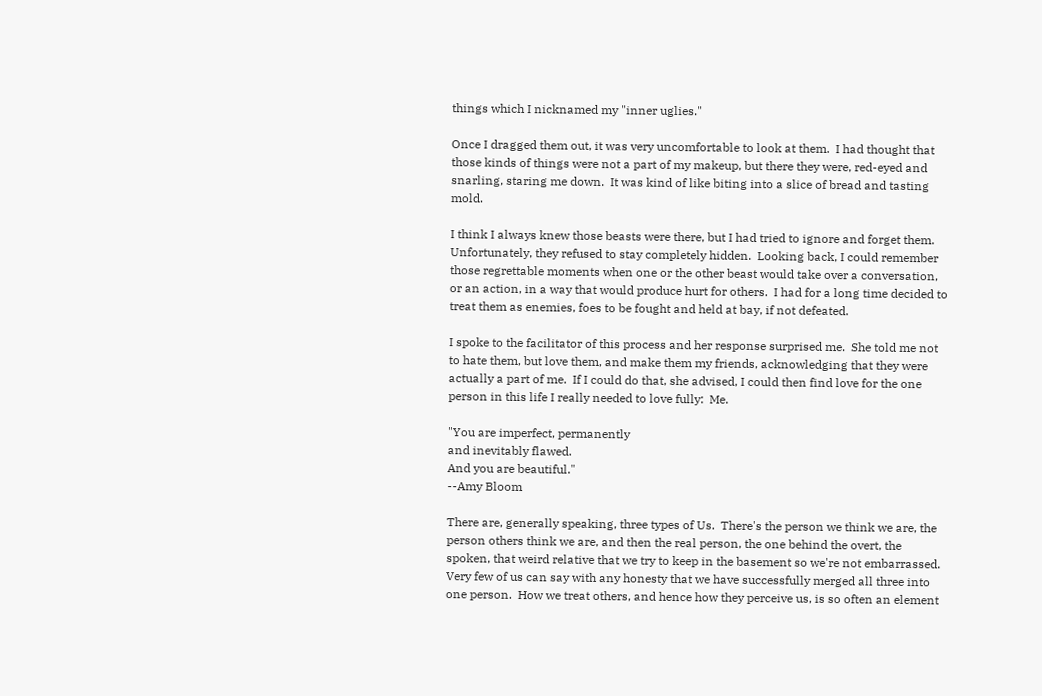things which I nicknamed my "inner uglies."

Once I dragged them out, it was very uncomfortable to look at them.  I had thought that those kinds of things were not a part of my makeup, but there they were, red-eyed and snarling, staring me down.  It was kind of like biting into a slice of bread and tasting mold.

I think I always knew those beasts were there, but I had tried to ignore and forget them.  Unfortunately, they refused to stay completely hidden.  Looking back, I could remember those regrettable moments when one or the other beast would take over a conversation, or an action, in a way that would produce hurt for others.  I had for a long time decided to treat them as enemies, foes to be fought and held at bay, if not defeated.

I spoke to the facilitator of this process and her response surprised me.  She told me not to hate them, but love them, and make them my friends, acknowledging that they were actually a part of me.  If I could do that, she advised, I could then find love for the one person in this life I really needed to love fully:  Me.

"You are imperfect, permanently
and inevitably flawed.
And you are beautiful."
--Amy Bloom

There are, generally speaking, three types of Us.  There's the person we think we are, the person others think we are, and then the real person, the one behind the overt, the spoken, that weird relative that we try to keep in the basement so we're not embarrassed.  Very few of us can say with any honesty that we have successfully merged all three into one person.  How we treat others, and hence how they perceive us, is so often an element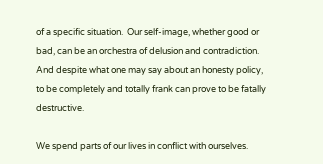of a specific situation.  Our self-image, whether good or bad, can be an orchestra of delusion and contradiction.  And despite what one may say about an honesty policy, to be completely and totally frank can prove to be fatally destructive.

We spend parts of our lives in conflict with ourselves.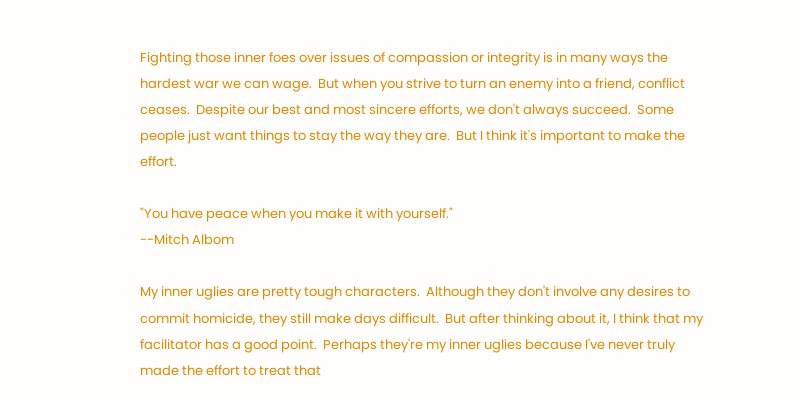Fighting those inner foes over issues of compassion or integrity is in many ways the hardest war we can wage.  But when you strive to turn an enemy into a friend, conflict ceases.  Despite our best and most sincere efforts, we don't always succeed.  Some people just want things to stay the way they are.  But I think it's important to make the effort.

"You have peace when you make it with yourself."
--Mitch Albom

My inner uglies are pretty tough characters.  Although they don't involve any desires to commit homicide, they still make days difficult.  But after thinking about it, I think that my facilitator has a good point.  Perhaps they're my inner uglies because I've never truly made the effort to treat that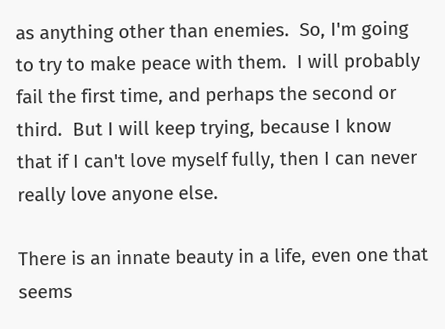as anything other than enemies.  So, I'm going to try to make peace with them.  I will probably fail the first time, and perhaps the second or third.  But I will keep trying, because I know that if I can't love myself fully, then I can never really love anyone else.

There is an innate beauty in a life, even one that seems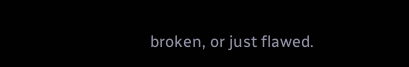broken, or just flawed.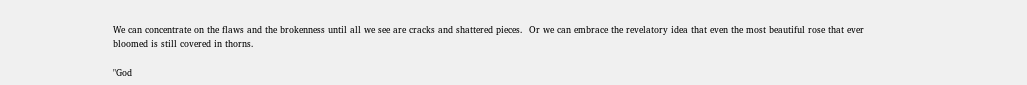We can concentrate on the flaws and the brokenness until all we see are cracks and shattered pieces.  Or we can embrace the revelatory idea that even the most beautiful rose that ever bloomed is still covered in thorns.

"God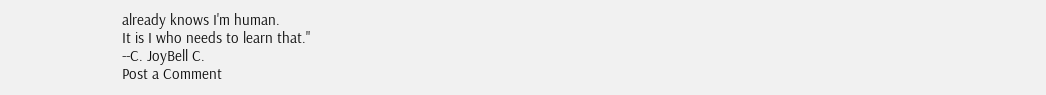already knows I'm human.
It is I who needs to learn that."
--C. JoyBell C.
Post a Comment